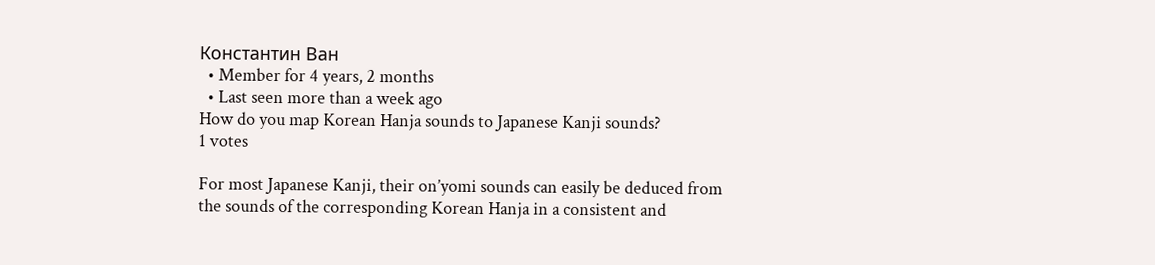Константин Ван
  • Member for 4 years, 2 months
  • Last seen more than a week ago
How do you map Korean Hanja sounds to Japanese Kanji sounds?
1 votes

For most Japanese Kanji, their on’yomi sounds can easily be deduced from the sounds of the corresponding Korean Hanja in a consistent and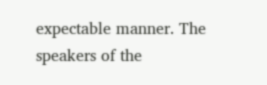expectable manner. The speakers of the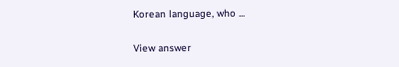Korean language, who ...

View answer